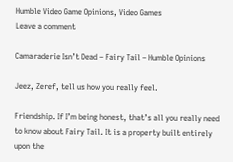Humble Video Game Opinions, Video Games
Leave a comment

Camaraderie Isn’t Dead – Fairy Tail – Humble Opinions

Jeez, Zeref, tell us how you really feel.

Friendship. If I’m being honest, that’s all you really need to know about Fairy Tail. It is a property built entirely upon the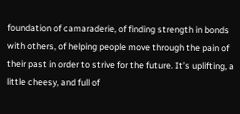foundation of camaraderie, of finding strength in bonds with others, of helping people move through the pain of their past in order to strive for the future. It’s uplifting, a little cheesy, and full of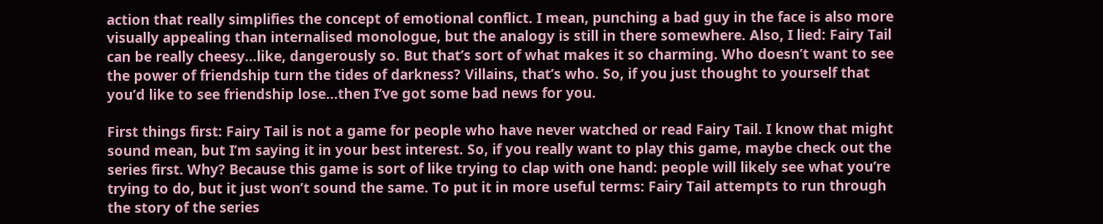action that really simplifies the concept of emotional conflict. I mean, punching a bad guy in the face is also more visually appealing than internalised monologue, but the analogy is still in there somewhere. Also, I lied: Fairy Tail can be really cheesy…like, dangerously so. But that’s sort of what makes it so charming. Who doesn’t want to see the power of friendship turn the tides of darkness? Villains, that’s who. So, if you just thought to yourself that you’d like to see friendship lose…then I’ve got some bad news for you.

First things first: Fairy Tail is not a game for people who have never watched or read Fairy Tail. I know that might sound mean, but I’m saying it in your best interest. So, if you really want to play this game, maybe check out the series first. Why? Because this game is sort of like trying to clap with one hand: people will likely see what you’re trying to do, but it just won’t sound the same. To put it in more useful terms: Fairy Tail attempts to run through the story of the series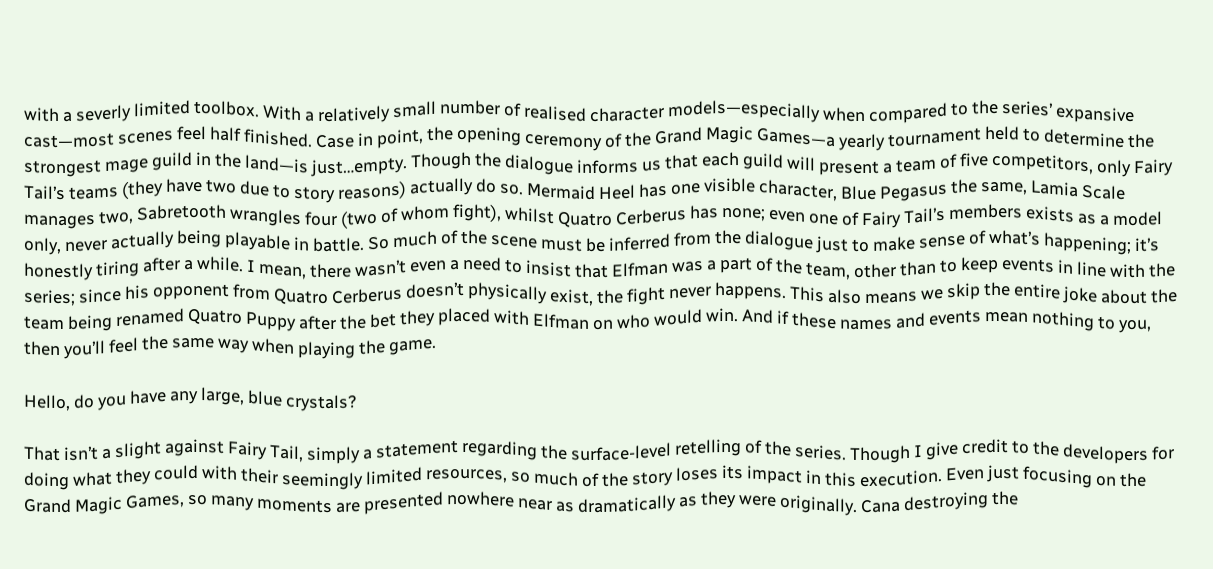with a severly limited toolbox. With a relatively small number of realised character models—especially when compared to the series’ expansive cast—most scenes feel half finished. Case in point, the opening ceremony of the Grand Magic Games—a yearly tournament held to determine the strongest mage guild in the land—is just…empty. Though the dialogue informs us that each guild will present a team of five competitors, only Fairy Tail’s teams (they have two due to story reasons) actually do so. Mermaid Heel has one visible character, Blue Pegasus the same, Lamia Scale manages two, Sabretooth wrangles four (two of whom fight), whilst Quatro Cerberus has none; even one of Fairy Tail’s members exists as a model only, never actually being playable in battle. So much of the scene must be inferred from the dialogue just to make sense of what’s happening; it’s honestly tiring after a while. I mean, there wasn’t even a need to insist that Elfman was a part of the team, other than to keep events in line with the series; since his opponent from Quatro Cerberus doesn’t physically exist, the fight never happens. This also means we skip the entire joke about the team being renamed Quatro Puppy after the bet they placed with Elfman on who would win. And if these names and events mean nothing to you, then you’ll feel the same way when playing the game.

Hello, do you have any large, blue crystals?

That isn’t a slight against Fairy Tail, simply a statement regarding the surface-level retelling of the series. Though I give credit to the developers for doing what they could with their seemingly limited resources, so much of the story loses its impact in this execution. Even just focusing on the Grand Magic Games, so many moments are presented nowhere near as dramatically as they were originally. Cana destroying the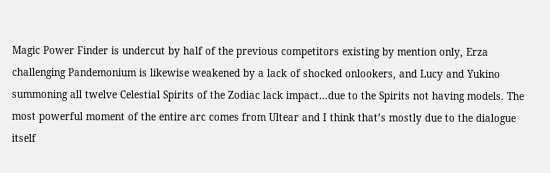Magic Power Finder is undercut by half of the previous competitors existing by mention only, Erza challenging Pandemonium is likewise weakened by a lack of shocked onlookers, and Lucy and Yukino summoning all twelve Celestial Spirits of the Zodiac lack impact…due to the Spirits not having models. The most powerful moment of the entire arc comes from Ultear and I think that’s mostly due to the dialogue itself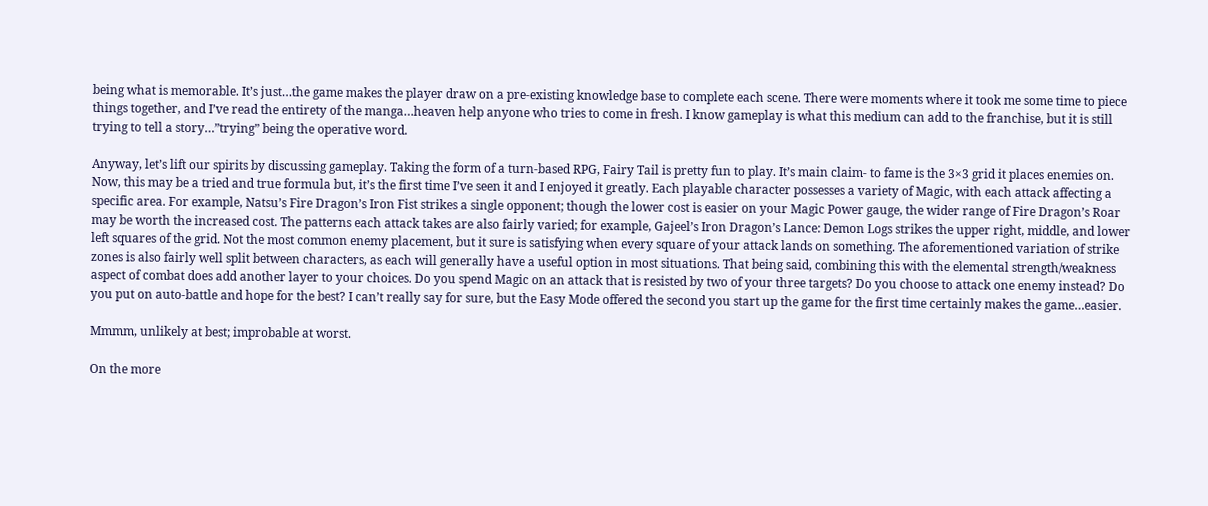being what is memorable. It’s just…the game makes the player draw on a pre-existing knowledge base to complete each scene. There were moments where it took me some time to piece things together, and I’ve read the entirety of the manga…heaven help anyone who tries to come in fresh. I know gameplay is what this medium can add to the franchise, but it is still trying to tell a story…”trying” being the operative word.

Anyway, let’s lift our spirits by discussing gameplay. Taking the form of a turn-based RPG, Fairy Tail is pretty fun to play. It’s main claim- to fame is the 3×3 grid it places enemies on. Now, this may be a tried and true formula but, it’s the first time I’ve seen it and I enjoyed it greatly. Each playable character possesses a variety of Magic, with each attack affecting a specific area. For example, Natsu’s Fire Dragon’s Iron Fist strikes a single opponent; though the lower cost is easier on your Magic Power gauge, the wider range of Fire Dragon’s Roar may be worth the increased cost. The patterns each attack takes are also fairly varied; for example, Gajeel’s Iron Dragon’s Lance: Demon Logs strikes the upper right, middle, and lower left squares of the grid. Not the most common enemy placement, but it sure is satisfying when every square of your attack lands on something. The aforementioned variation of strike zones is also fairly well split between characters, as each will generally have a useful option in most situations. That being said, combining this with the elemental strength/weakness aspect of combat does add another layer to your choices. Do you spend Magic on an attack that is resisted by two of your three targets? Do you choose to attack one enemy instead? Do you put on auto-battle and hope for the best? I can’t really say for sure, but the Easy Mode offered the second you start up the game for the first time certainly makes the game…easier.

Mmmm, unlikely at best; improbable at worst.

On the more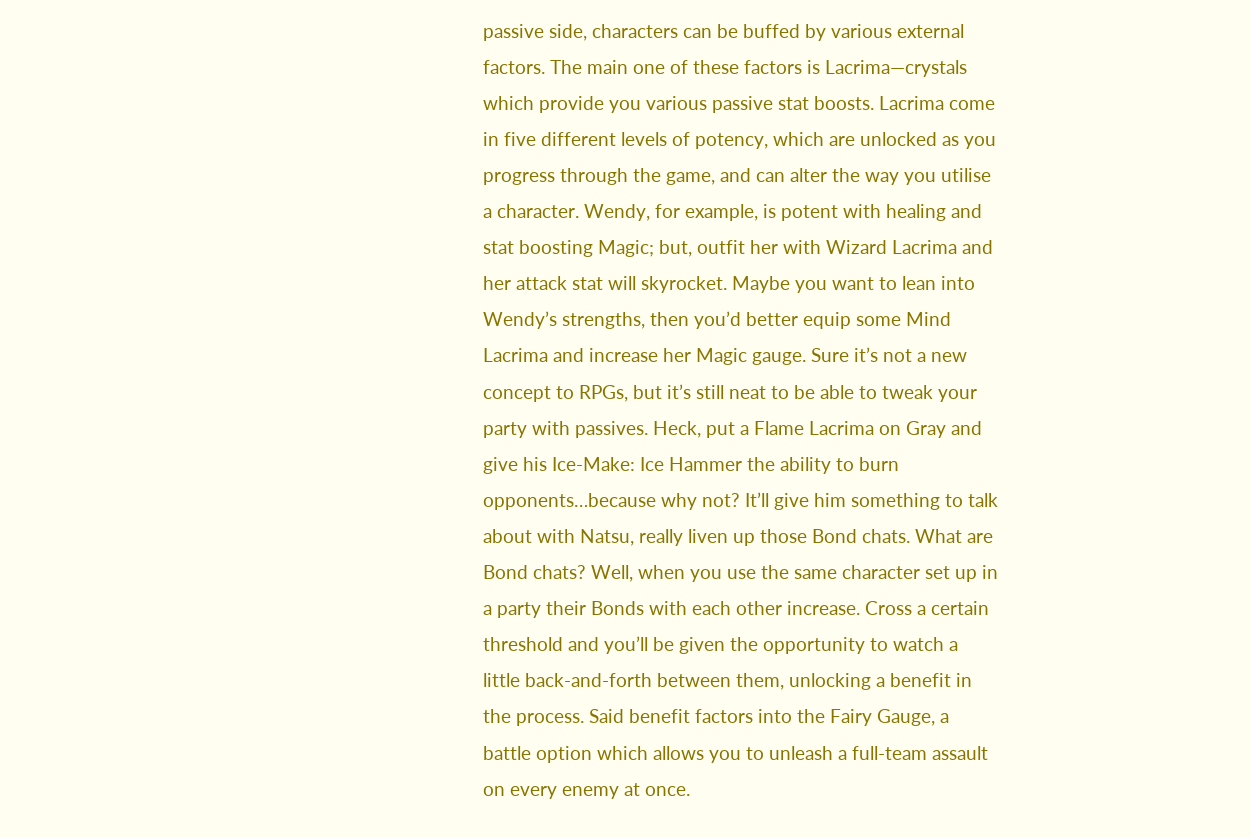passive side, characters can be buffed by various external factors. The main one of these factors is Lacrima—crystals which provide you various passive stat boosts. Lacrima come in five different levels of potency, which are unlocked as you progress through the game, and can alter the way you utilise a character. Wendy, for example, is potent with healing and stat boosting Magic; but, outfit her with Wizard Lacrima and her attack stat will skyrocket. Maybe you want to lean into Wendy’s strengths, then you’d better equip some Mind Lacrima and increase her Magic gauge. Sure it’s not a new concept to RPGs, but it’s still neat to be able to tweak your party with passives. Heck, put a Flame Lacrima on Gray and give his Ice-Make: Ice Hammer the ability to burn opponents…because why not? It’ll give him something to talk about with Natsu, really liven up those Bond chats. What are Bond chats? Well, when you use the same character set up in a party their Bonds with each other increase. Cross a certain threshold and you’ll be given the opportunity to watch a little back-and-forth between them, unlocking a benefit in the process. Said benefit factors into the Fairy Gauge, a battle option which allows you to unleash a full-team assault on every enemy at once.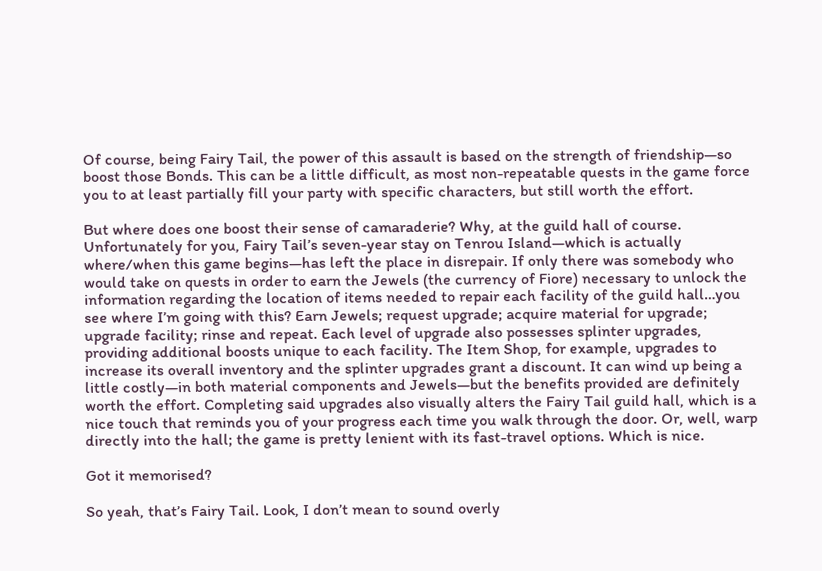Of course, being Fairy Tail, the power of this assault is based on the strength of friendship—so boost those Bonds. This can be a little difficult, as most non-repeatable quests in the game force you to at least partially fill your party with specific characters, but still worth the effort.

But where does one boost their sense of camaraderie? Why, at the guild hall of course. Unfortunately for you, Fairy Tail’s seven-year stay on Tenrou Island—which is actually where/when this game begins—has left the place in disrepair. If only there was somebody who would take on quests in order to earn the Jewels (the currency of Fiore) necessary to unlock the information regarding the location of items needed to repair each facility of the guild hall…you see where I’m going with this? Earn Jewels; request upgrade; acquire material for upgrade; upgrade facility; rinse and repeat. Each level of upgrade also possesses splinter upgrades, providing additional boosts unique to each facility. The Item Shop, for example, upgrades to increase its overall inventory and the splinter upgrades grant a discount. It can wind up being a little costly—in both material components and Jewels—but the benefits provided are definitely worth the effort. Completing said upgrades also visually alters the Fairy Tail guild hall, which is a nice touch that reminds you of your progress each time you walk through the door. Or, well, warp directly into the hall; the game is pretty lenient with its fast-travel options. Which is nice.

Got it memorised?

So yeah, that’s Fairy Tail. Look, I don’t mean to sound overly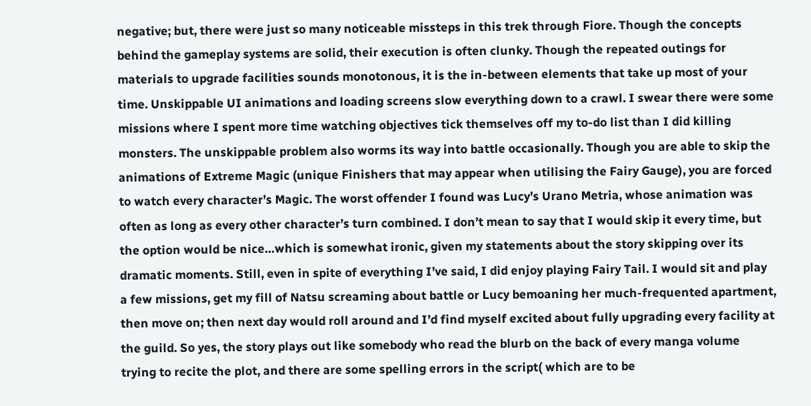negative; but, there were just so many noticeable missteps in this trek through Fiore. Though the concepts behind the gameplay systems are solid, their execution is often clunky. Though the repeated outings for materials to upgrade facilities sounds monotonous, it is the in-between elements that take up most of your time. Unskippable UI animations and loading screens slow everything down to a crawl. I swear there were some missions where I spent more time watching objectives tick themselves off my to-do list than I did killing monsters. The unskippable problem also worms its way into battle occasionally. Though you are able to skip the animations of Extreme Magic (unique Finishers that may appear when utilising the Fairy Gauge), you are forced to watch every character’s Magic. The worst offender I found was Lucy’s Urano Metria, whose animation was often as long as every other character’s turn combined. I don’t mean to say that I would skip it every time, but the option would be nice…which is somewhat ironic, given my statements about the story skipping over its dramatic moments. Still, even in spite of everything I’ve said, I did enjoy playing Fairy Tail. I would sit and play a few missions, get my fill of Natsu screaming about battle or Lucy bemoaning her much-frequented apartment, then move on; then next day would roll around and I’d find myself excited about fully upgrading every facility at the guild. So yes, the story plays out like somebody who read the blurb on the back of every manga volume trying to recite the plot, and there are some spelling errors in the script( which are to be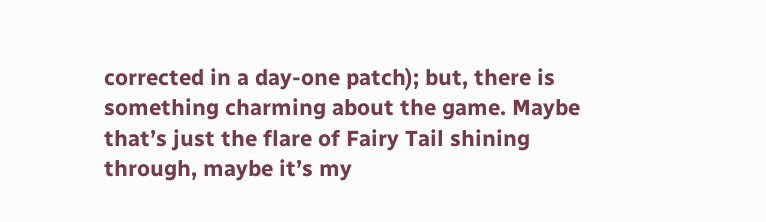corrected in a day-one patch); but, there is something charming about the game. Maybe that’s just the flare of Fairy Tail shining through, maybe it’s my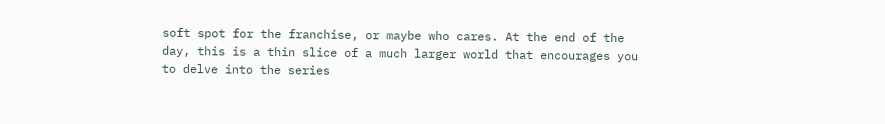soft spot for the franchise, or maybe who cares. At the end of the day, this is a thin slice of a much larger world that encourages you to delve into the series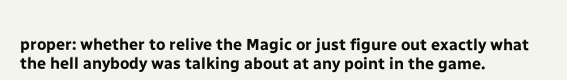proper: whether to relive the Magic or just figure out exactly what the hell anybody was talking about at any point in the game.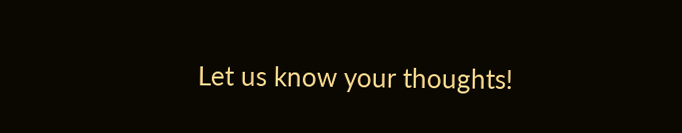Let us know your thoughts!